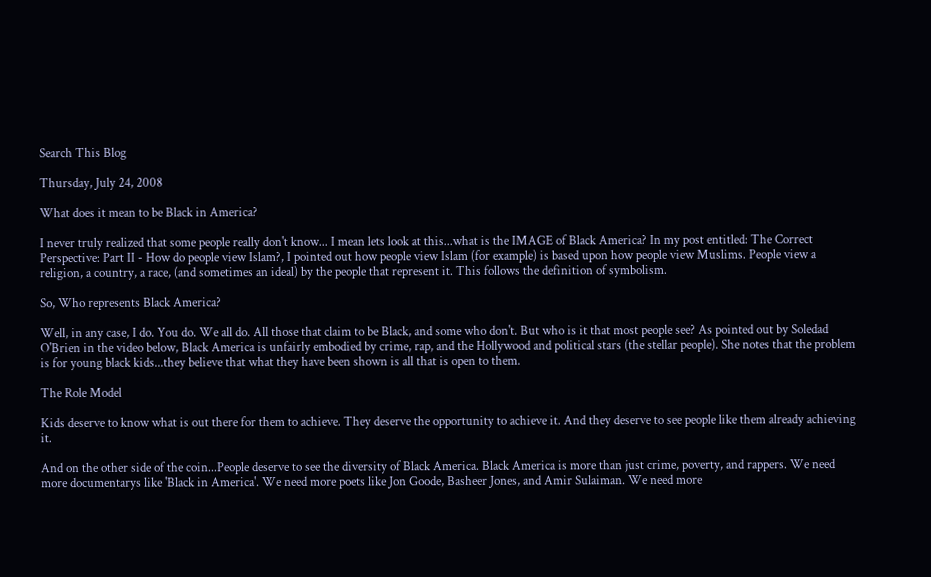Search This Blog

Thursday, July 24, 2008

What does it mean to be Black in America?

I never truly realized that some people really don't know... I mean lets look at this...what is the IMAGE of Black America? In my post entitled: The Correct Perspective: Part II - How do people view Islam?, I pointed out how people view Islam (for example) is based upon how people view Muslims. People view a religion, a country, a race, (and sometimes an ideal) by the people that represent it. This follows the definition of symbolism.

So, Who represents Black America?

Well, in any case, I do. You do. We all do. All those that claim to be Black, and some who don't. But who is it that most people see? As pointed out by Soledad O'Brien in the video below, Black America is unfairly embodied by crime, rap, and the Hollywood and political stars (the stellar people). She notes that the problem is for young black kids...they believe that what they have been shown is all that is open to them.

The Role Model

Kids deserve to know what is out there for them to achieve. They deserve the opportunity to achieve it. And they deserve to see people like them already achieving it.

And on the other side of the coin...People deserve to see the diversity of Black America. Black America is more than just crime, poverty, and rappers. We need more documentarys like 'Black in America'. We need more poets like Jon Goode, Basheer Jones, and Amir Sulaiman. We need more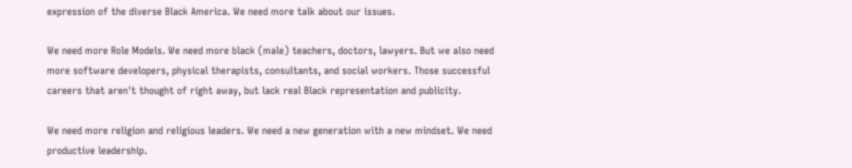expression of the diverse Black America. We need more talk about our issues.

We need more Role Models. We need more black (male) teachers, doctors, lawyers. But we also need more software developers, physical therapists, consultants, and social workers. Those successful careers that aren't thought of right away, but lack real Black representation and publicity.

We need more religion and religious leaders. We need a new generation with a new mindset. We need productive leadership.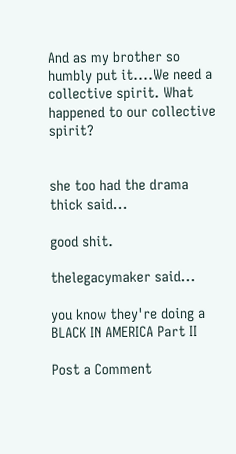And as my brother so humbly put it....We need a collective spirit. What happened to our collective spirit?


she too had the drama thick said...

good shit.

thelegacymaker said...

you know they're doing a BLACK IN AMERICA Part II

Post a Comment